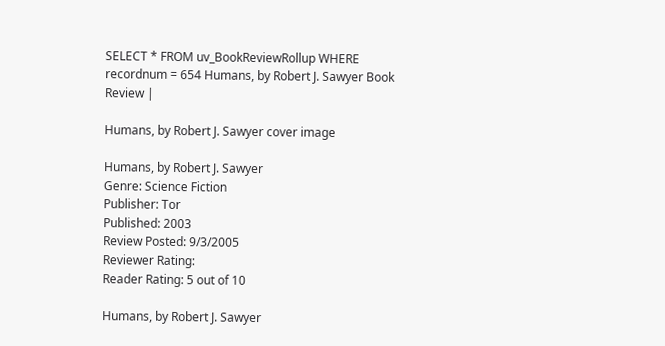SELECT * FROM uv_BookReviewRollup WHERE recordnum = 654 Humans, by Robert J. Sawyer Book Review |

Humans, by Robert J. Sawyer cover image

Humans, by Robert J. Sawyer
Genre: Science Fiction
Publisher: Tor
Published: 2003
Review Posted: 9/3/2005
Reviewer Rating:
Reader Rating: 5 out of 10

Humans, by Robert J. Sawyer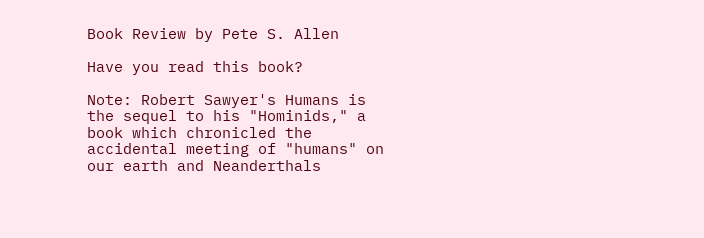Book Review by Pete S. Allen

Have you read this book?

Note: Robert Sawyer's Humans is the sequel to his "Hominids," a book which chronicled the accidental meeting of "humans" on our earth and Neanderthals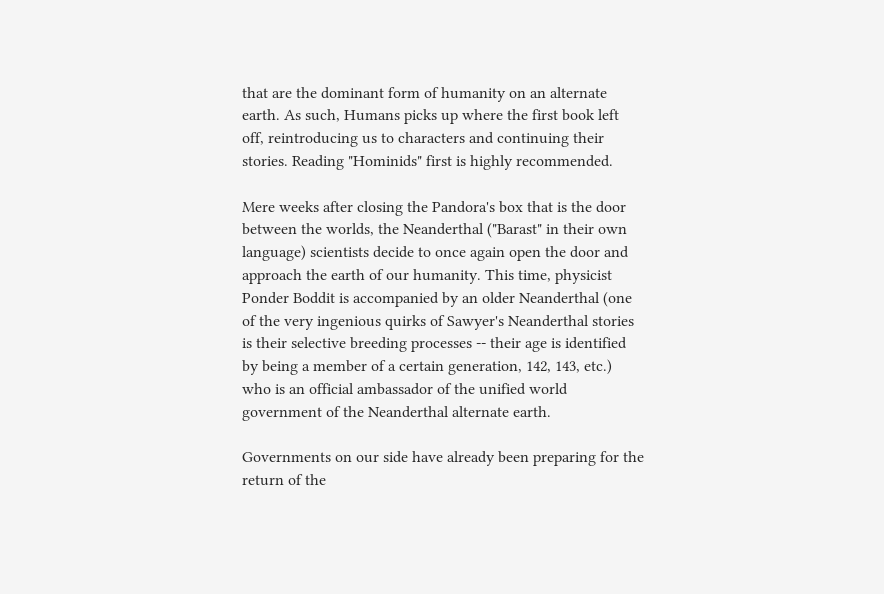that are the dominant form of humanity on an alternate earth. As such, Humans picks up where the first book left off, reintroducing us to characters and continuing their stories. Reading "Hominids" first is highly recommended.

Mere weeks after closing the Pandora's box that is the door between the worlds, the Neanderthal ("Barast" in their own language) scientists decide to once again open the door and approach the earth of our humanity. This time, physicist Ponder Boddit is accompanied by an older Neanderthal (one of the very ingenious quirks of Sawyer's Neanderthal stories is their selective breeding processes -- their age is identified by being a member of a certain generation, 142, 143, etc.) who is an official ambassador of the unified world government of the Neanderthal alternate earth.

Governments on our side have already been preparing for the return of the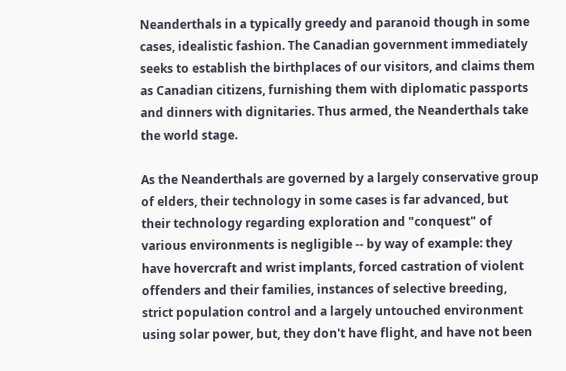Neanderthals in a typically greedy and paranoid though in some cases, idealistic fashion. The Canadian government immediately seeks to establish the birthplaces of our visitors, and claims them as Canadian citizens, furnishing them with diplomatic passports and dinners with dignitaries. Thus armed, the Neanderthals take the world stage.

As the Neanderthals are governed by a largely conservative group of elders, their technology in some cases is far advanced, but their technology regarding exploration and "conquest" of various environments is negligible -- by way of example: they have hovercraft and wrist implants, forced castration of violent offenders and their families, instances of selective breeding, strict population control and a largely untouched environment using solar power, but, they don't have flight, and have not been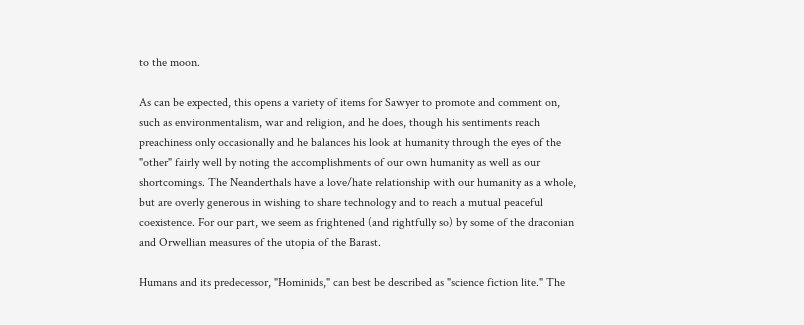to the moon.

As can be expected, this opens a variety of items for Sawyer to promote and comment on, such as environmentalism, war and religion, and he does, though his sentiments reach preachiness only occasionally and he balances his look at humanity through the eyes of the "other" fairly well by noting the accomplishments of our own humanity as well as our shortcomings. The Neanderthals have a love/hate relationship with our humanity as a whole, but are overly generous in wishing to share technology and to reach a mutual peaceful coexistence. For our part, we seem as frightened (and rightfully so) by some of the draconian and Orwellian measures of the utopia of the Barast.

Humans and its predecessor, "Hominids," can best be described as "science fiction lite." The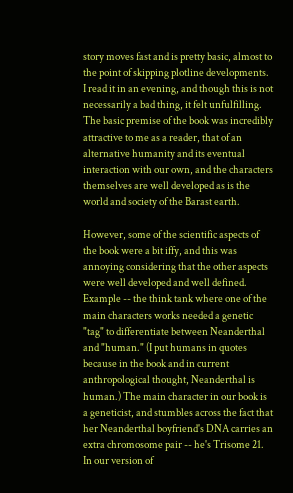story moves fast and is pretty basic, almost to the point of skipping plotline developments. I read it in an evening, and though this is not necessarily a bad thing, it felt unfulfilling. The basic premise of the book was incredibly attractive to me as a reader, that of an alternative humanity and its eventual interaction with our own, and the characters themselves are well developed as is the world and society of the Barast earth.

However, some of the scientific aspects of the book were a bit iffy, and this was annoying considering that the other aspects were well developed and well defined. Example -- the think tank where one of the main characters works needed a genetic "tag" to differentiate between Neanderthal and "human." (I put humans in quotes because in the book and in current anthropological thought, Neanderthal is human.) The main character in our book is a geneticist, and stumbles across the fact that her Neanderthal boyfriend's DNA carries an extra chromosome pair -- he's Trisome 21. In our version of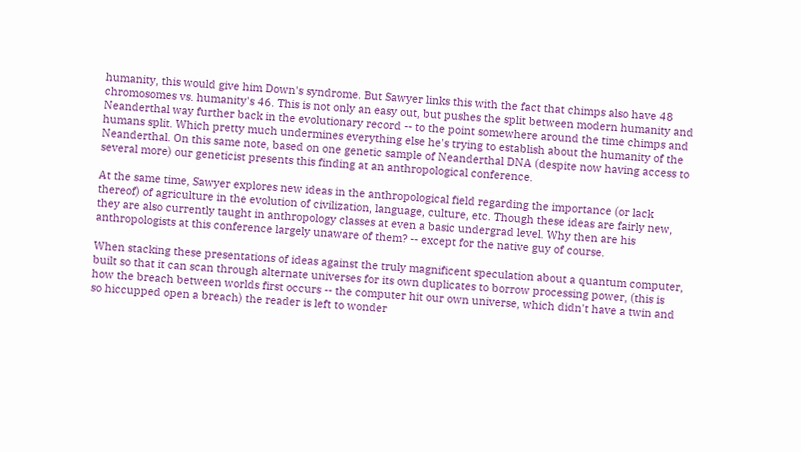humanity, this would give him Down's syndrome. But Sawyer links this with the fact that chimps also have 48 chromosomes vs. humanity's 46. This is not only an easy out, but pushes the split between modern humanity and Neanderthal way further back in the evolutionary record -- to the point somewhere around the time chimps and humans split. Which pretty much undermines everything else he's trying to establish about the humanity of the Neanderthal. On this same note, based on one genetic sample of Neanderthal DNA (despite now having access to several more) our geneticist presents this finding at an anthropological conference.

At the same time, Sawyer explores new ideas in the anthropological field regarding the importance (or lack thereof) of agriculture in the evolution of civilization, language, culture, etc. Though these ideas are fairly new, they are also currently taught in anthropology classes at even a basic undergrad level. Why then are his anthropologists at this conference largely unaware of them? -- except for the native guy of course.

When stacking these presentations of ideas against the truly magnificent speculation about a quantum computer, built so that it can scan through alternate universes for its own duplicates to borrow processing power, (this is how the breach between worlds first occurs -- the computer hit our own universe, which didn't have a twin and so hiccupped open a breach) the reader is left to wonder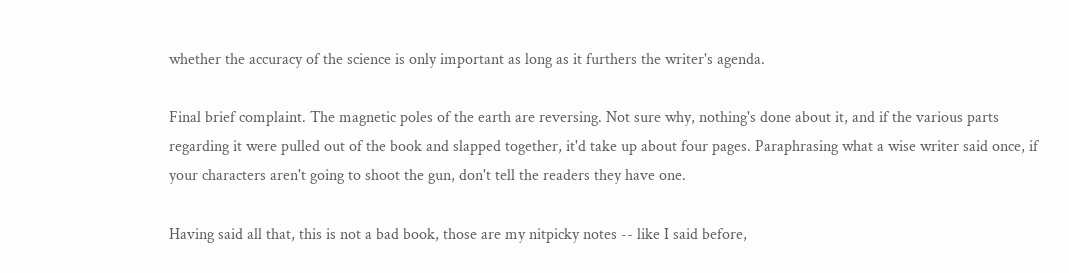whether the accuracy of the science is only important as long as it furthers the writer's agenda.

Final brief complaint. The magnetic poles of the earth are reversing. Not sure why, nothing's done about it, and if the various parts regarding it were pulled out of the book and slapped together, it'd take up about four pages. Paraphrasing what a wise writer said once, if your characters aren't going to shoot the gun, don't tell the readers they have one.

Having said all that, this is not a bad book, those are my nitpicky notes -- like I said before,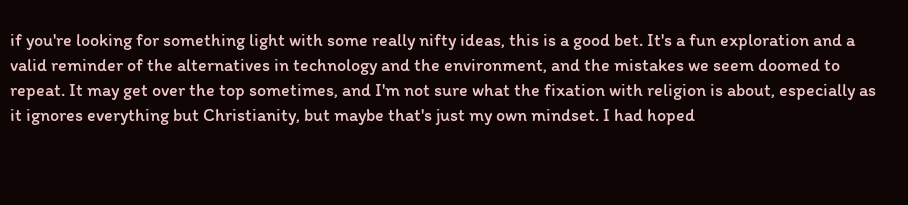if you're looking for something light with some really nifty ideas, this is a good bet. It's a fun exploration and a valid reminder of the alternatives in technology and the environment, and the mistakes we seem doomed to repeat. It may get over the top sometimes, and I'm not sure what the fixation with religion is about, especially as it ignores everything but Christianity, but maybe that's just my own mindset. I had hoped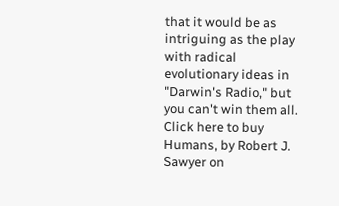that it would be as intriguing as the play with radical evolutionary ideas in "Darwin's Radio," but you can't win them all.
Click here to buy Humans, by Robert J. Sawyer on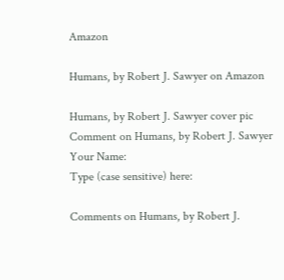Amazon

Humans, by Robert J. Sawyer on Amazon

Humans, by Robert J. Sawyer cover pic
Comment on Humans, by Robert J. Sawyer
Your Name:
Type (case sensitive) here:

Comments on Humans, by Robert J.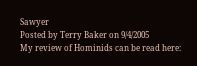Sawyer
Posted by Terry Baker on 9/4/2005
My review of Hominids can be read here: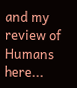and my review of Humans here...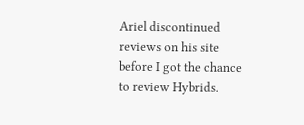Ariel discontinued reviews on his site before I got the chance to review Hybrids.